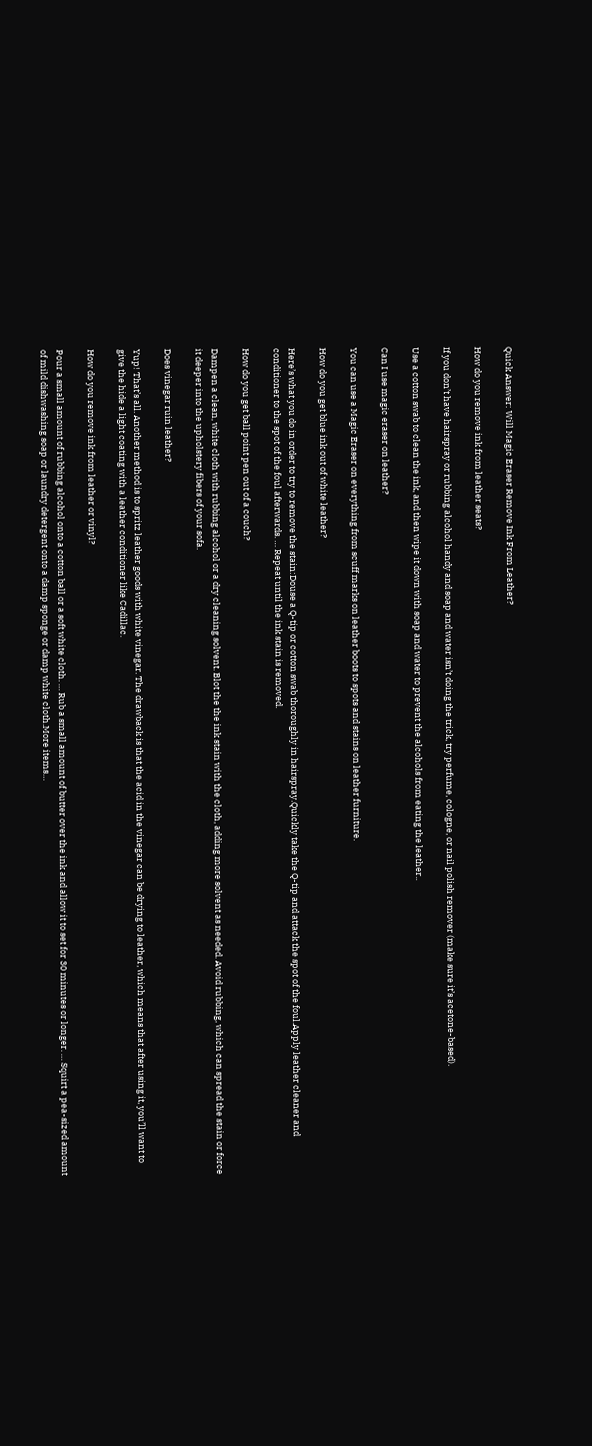Quick Answer: Will Magic Eraser Remove Ink From Leather?

How do you remove ink from leather seats?

If you don’t have hairspray or rubbing alcohol handy and soap and water isn’t doing the trick, try perfume, cologne, or nail polish remover (make sure it’s acetone-based).

Use a cotton swab to clean the ink, and then wipe it down with soap and water to prevent the alcohols from eating the leather..

Can I use magic eraser on leather?

You can use a Magic Eraser on everything from scuff marks on leather boots to spots and stains on leather furniture.

How do you get blue ink out of white leather?

Here’s what you do in order to try to remove the stain:Douse a Q-tip or cotton swab thoroughly in hairspray.Quickly take the Q-tip and attack the spot of the foul.Apply leather cleaner and conditioner to the spot of the foul afterwards. … Repeat until the ink stain is removed.

How do you get ball point pen out of a couch?

Dampen a clean, white cloth with rubbing alcohol or a dry cleaning solvent. Blot the the ink stain with the cloth, adding more solvent as needed. Avoid rubbing, which can spread the stain or force it deeper into the upholstery fibers of your sofa.

Does vinegar ruin leather?

Yup! That’s all. Another method is to spritz leather goods with white vinegar. The drawback is that the acid in the vinegar can be drying to leather, which means that after using it, you’ll want to give the hide a light coating with a leather conditioner like Cadillac.

How do you remove ink from leather or vinyl?

Pour a small amount of rubbing alcohol onto a cotton ball or a soft white cloth. … Rub a small amount of butter over the ink and allow it to set for 30 minutes or longer. … Squirt a pea-sized amount of mild dishwashing soap or laundry detergent onto a damp sponge or damp white cloth.More items…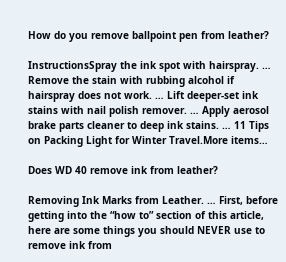How do you remove ballpoint pen from leather?

InstructionsSpray the ink spot with hairspray. … Remove the stain with rubbing alcohol if hairspray does not work. … Lift deeper-set ink stains with nail polish remover. … Apply aerosol brake parts cleaner to deep ink stains. … 11 Tips on Packing Light for Winter Travel.More items…

Does WD 40 remove ink from leather?

Removing Ink Marks from Leather. … First, before getting into the “how to” section of this article, here are some things you should NEVER use to remove ink from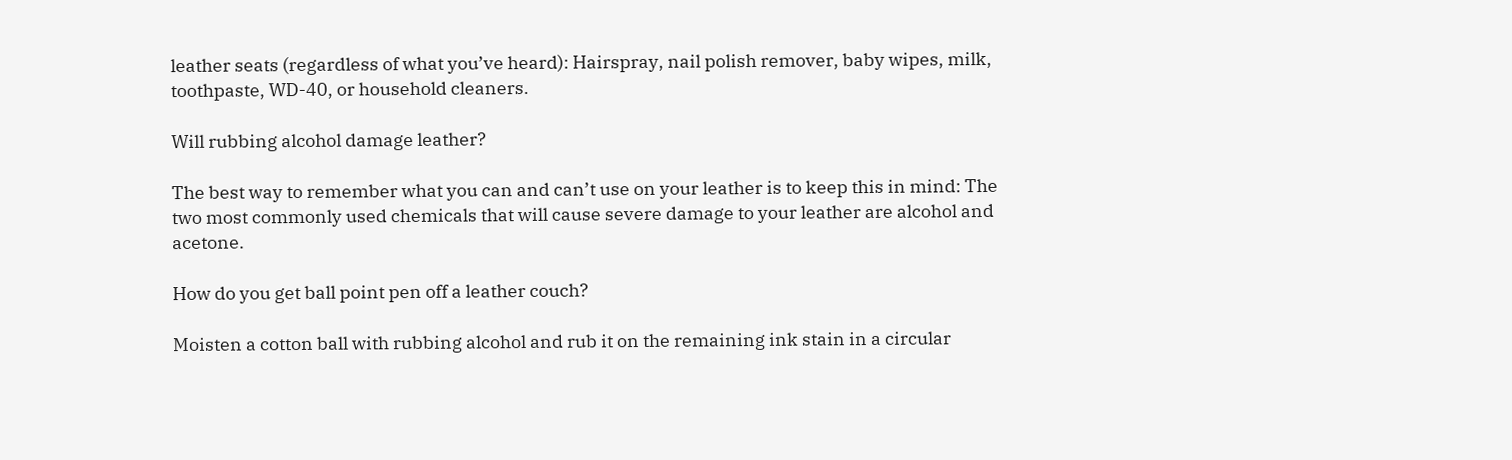leather seats (regardless of what you’ve heard): Hairspray, nail polish remover, baby wipes, milk, toothpaste, WD-40, or household cleaners.

Will rubbing alcohol damage leather?

The best way to remember what you can and can’t use on your leather is to keep this in mind: The two most commonly used chemicals that will cause severe damage to your leather are alcohol and acetone.

How do you get ball point pen off a leather couch?

Moisten a cotton ball with rubbing alcohol and rub it on the remaining ink stain in a circular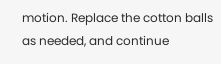motion. Replace the cotton balls as needed, and continue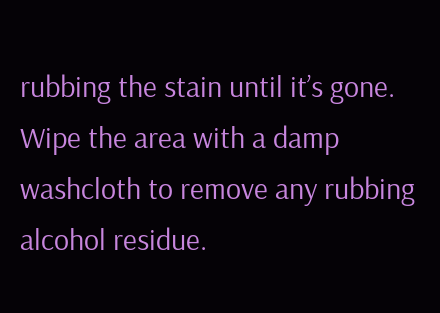rubbing the stain until it’s gone. Wipe the area with a damp washcloth to remove any rubbing alcohol residue.